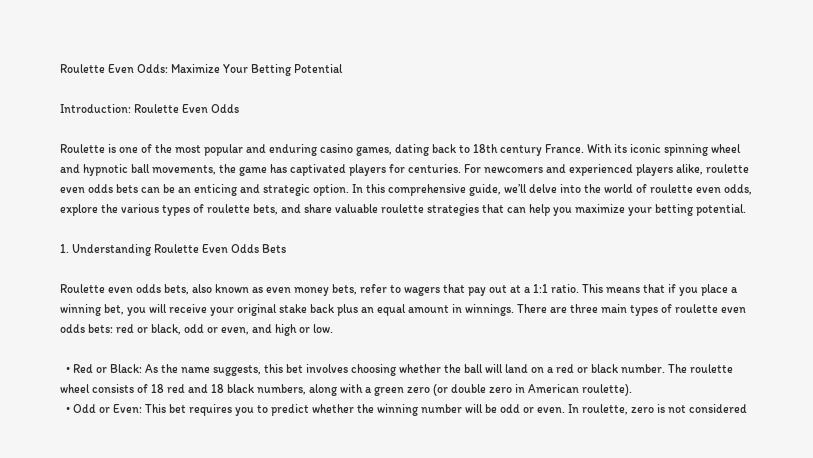Roulette Even Odds: Maximize Your Betting Potential

Introduction: Roulette Even Odds

Roulette is one of the most popular and enduring casino games, dating back to 18th century France. With its iconic spinning wheel and hypnotic ball movements, the game has captivated players for centuries. For newcomers and experienced players alike, roulette even odds bets can be an enticing and strategic option. In this comprehensive guide, we’ll delve into the world of roulette even odds, explore the various types of roulette bets, and share valuable roulette strategies that can help you maximize your betting potential.

1. Understanding Roulette Even Odds Bets

Roulette even odds bets, also known as even money bets, refer to wagers that pay out at a 1:1 ratio. This means that if you place a winning bet, you will receive your original stake back plus an equal amount in winnings. There are three main types of roulette even odds bets: red or black, odd or even, and high or low.

  • Red or Black: As the name suggests, this bet involves choosing whether the ball will land on a red or black number. The roulette wheel consists of 18 red and 18 black numbers, along with a green zero (or double zero in American roulette).
  • Odd or Even: This bet requires you to predict whether the winning number will be odd or even. In roulette, zero is not considered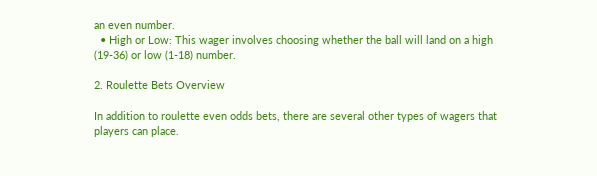an even number.
  • High or Low: This wager involves choosing whether the ball will land on a high (19-36) or low (1-18) number.

2. Roulette Bets Overview

In addition to roulette even odds bets, there are several other types of wagers that players can place.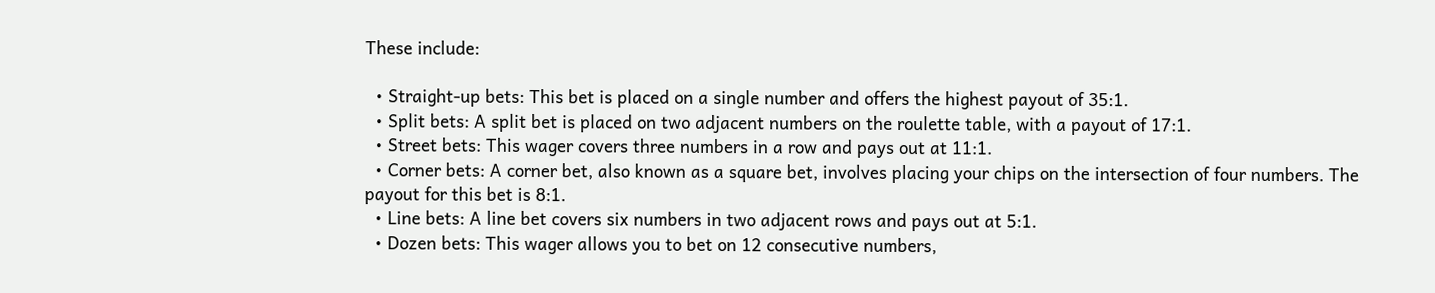These include:

  • Straight-up bets: This bet is placed on a single number and offers the highest payout of 35:1.
  • Split bets: A split bet is placed on two adjacent numbers on the roulette table, with a payout of 17:1.
  • Street bets: This wager covers three numbers in a row and pays out at 11:1.
  • Corner bets: A corner bet, also known as a square bet, involves placing your chips on the intersection of four numbers. The payout for this bet is 8:1.
  • Line bets: A line bet covers six numbers in two adjacent rows and pays out at 5:1.
  • Dozen bets: This wager allows you to bet on 12 consecutive numbers,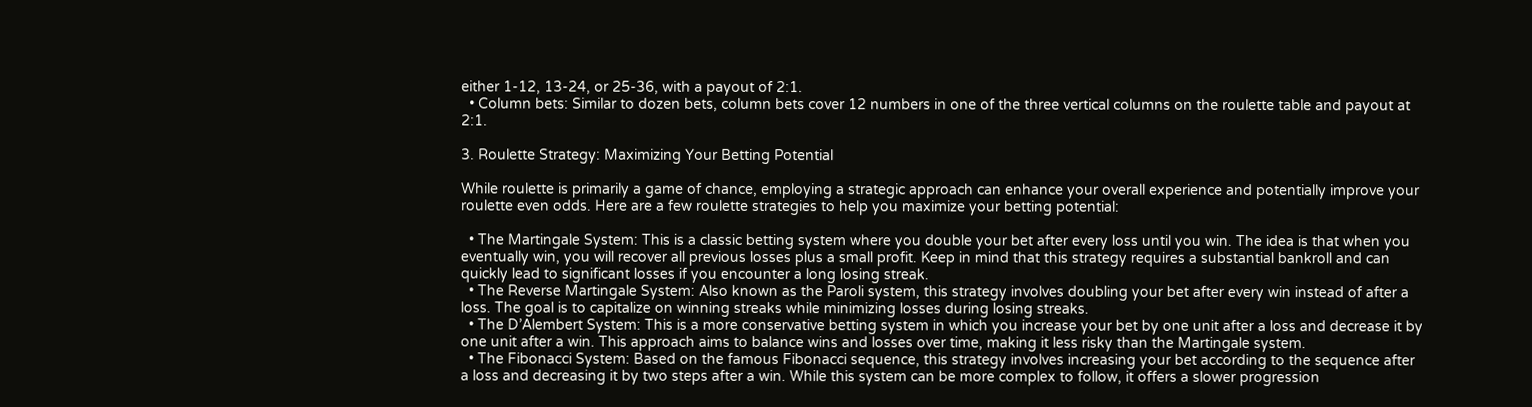either 1-12, 13-24, or 25-36, with a payout of 2:1.
  • Column bets: Similar to dozen bets, column bets cover 12 numbers in one of the three vertical columns on the roulette table and payout at 2:1.

3. Roulette Strategy: Maximizing Your Betting Potential

While roulette is primarily a game of chance, employing a strategic approach can enhance your overall experience and potentially improve your roulette even odds. Here are a few roulette strategies to help you maximize your betting potential:

  • The Martingale System: This is a classic betting system where you double your bet after every loss until you win. The idea is that when you eventually win, you will recover all previous losses plus a small profit. Keep in mind that this strategy requires a substantial bankroll and can quickly lead to significant losses if you encounter a long losing streak.
  • The Reverse Martingale System: Also known as the Paroli system, this strategy involves doubling your bet after every win instead of after a loss. The goal is to capitalize on winning streaks while minimizing losses during losing streaks.
  • The D’Alembert System: This is a more conservative betting system in which you increase your bet by one unit after a loss and decrease it by one unit after a win. This approach aims to balance wins and losses over time, making it less risky than the Martingale system.
  • The Fibonacci System: Based on the famous Fibonacci sequence, this strategy involves increasing your bet according to the sequence after a loss and decreasing it by two steps after a win. While this system can be more complex to follow, it offers a slower progression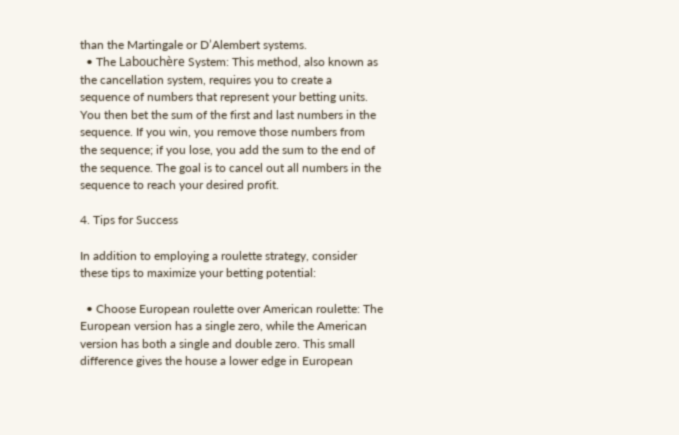than the Martingale or D’Alembert systems.
  • The Labouchère System: This method, also known as the cancellation system, requires you to create a sequence of numbers that represent your betting units. You then bet the sum of the first and last numbers in the sequence. If you win, you remove those numbers from the sequence; if you lose, you add the sum to the end of the sequence. The goal is to cancel out all numbers in the sequence to reach your desired profit.

4. Tips for Success

In addition to employing a roulette strategy, consider these tips to maximize your betting potential:

  • Choose European roulette over American roulette: The European version has a single zero, while the American version has both a single and double zero. This small difference gives the house a lower edge in European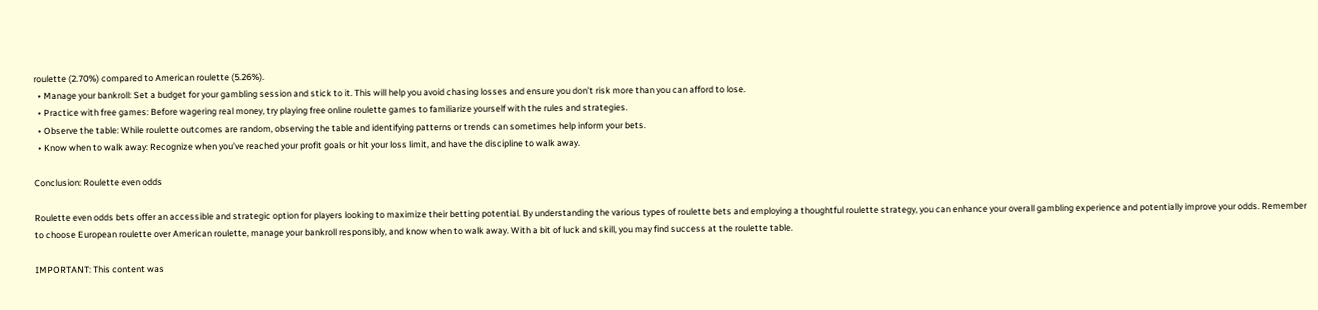roulette (2.70%) compared to American roulette (5.26%).
  • Manage your bankroll: Set a budget for your gambling session and stick to it. This will help you avoid chasing losses and ensure you don’t risk more than you can afford to lose.
  • Practice with free games: Before wagering real money, try playing free online roulette games to familiarize yourself with the rules and strategies.
  • Observe the table: While roulette outcomes are random, observing the table and identifying patterns or trends can sometimes help inform your bets.
  • Know when to walk away: Recognize when you’ve reached your profit goals or hit your loss limit, and have the discipline to walk away.

Conclusion: Roulette even odds

Roulette even odds bets offer an accessible and strategic option for players looking to maximize their betting potential. By understanding the various types of roulette bets and employing a thoughtful roulette strategy, you can enhance your overall gambling experience and potentially improve your odds. Remember to choose European roulette over American roulette, manage your bankroll responsibly, and know when to walk away. With a bit of luck and skill, you may find success at the roulette table.

IMPORTANT: This content was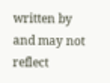written by and may not reflect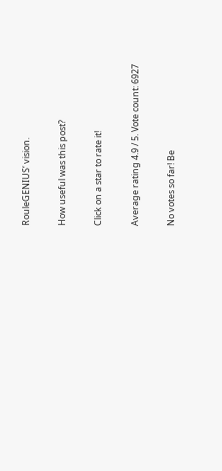RouleGENIUS‘ vision.

How useful was this post?

Click on a star to rate it!

Average rating 4.9 / 5. Vote count: 6927

No votes so far! Be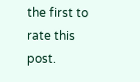the first to rate this post.